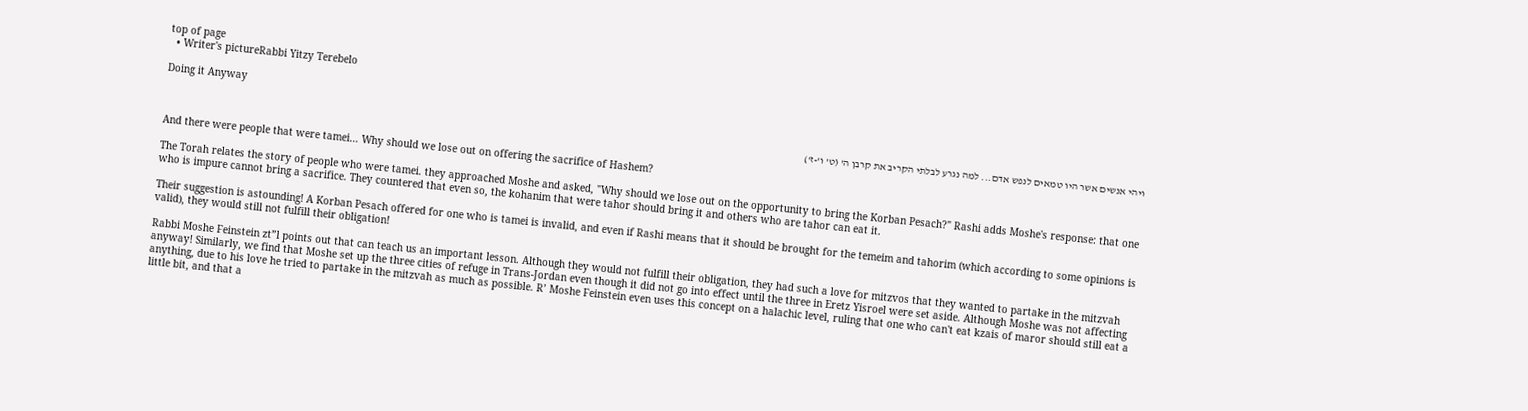top of page
  • Writer's pictureRabbi Yitzy Terebelo

Doing it Anyway

ויהי אנשים אשר היו טמאים לנפש אדם... למה נגרע לבלתי הקריב את קרבן ה' (ט' ו'-ז')

And there were people that were tamei… Why should we lose out on offering the sacrifice of Hashem?

The Torah relates the story of people who were tamei. they approached Moshe and asked, "Why should we lose out on the opportunity to bring the Korban Pesach?" Rashi adds Moshe's response: that one who is impure cannot bring a sacrifice. They countered that even so, the kohanim that were tahor should bring it and others who are tahor can eat it.

Their suggestion is astounding! A Korban Pesach offered for one who is tamei is invalid, and even if Rashi means that it should be brought for the temeim and tahorim (which according to some opinions is valid), they would still not fulfill their obligation!

Rabbi Moshe Feinstein zt”l points out that can teach us an important lesson. Although they would not fulfill their obligation, they had such a love for mitzvos that they wanted to partake in the mitzvah anyway! Similarly, we find that Moshe set up the three cities of refuge in Trans-Jordan even though it did not go into effect until the three in Eretz Yisroel were set aside. Although Moshe was not affecting anything, due to his love he tried to partake in the mitzvah as much as possible. R’ Moshe Feinstein even uses this concept on a halachic level, ruling that one who can't eat kzais of maror should still eat a little bit, and that a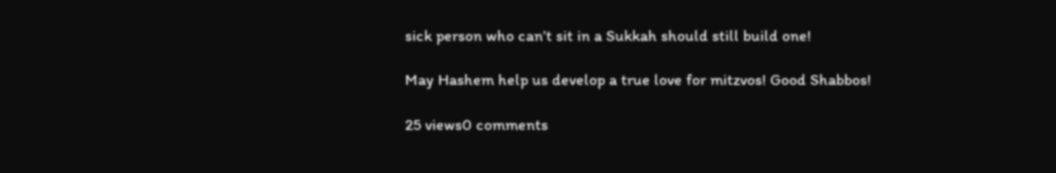sick person who can’t sit in a Sukkah should still build one!

May Hashem help us develop a true love for mitzvos! Good Shabbos!

25 views0 comments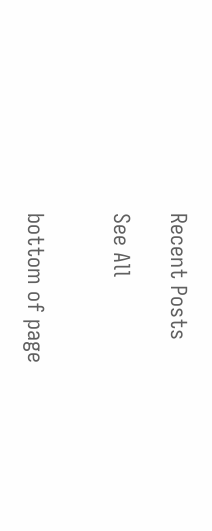Recent Posts

See All


bottom of page